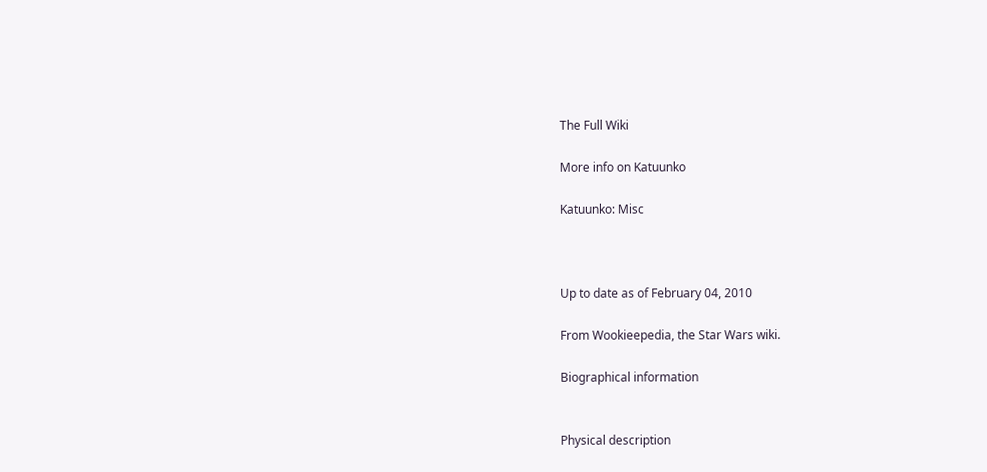The Full Wiki

More info on Katuunko

Katuunko: Misc



Up to date as of February 04, 2010

From Wookieepedia, the Star Wars wiki.

Biographical information


Physical description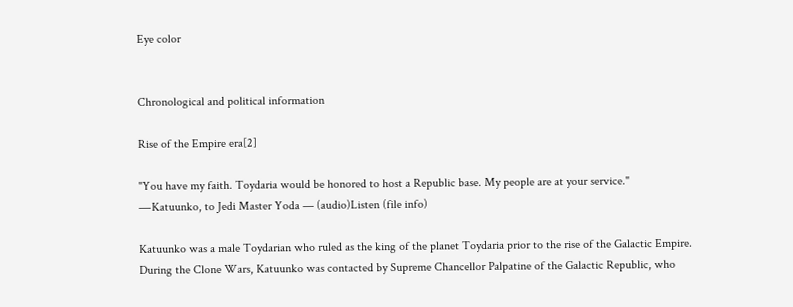Eye color


Chronological and political information

Rise of the Empire era[2]

"You have my faith. Toydaria would be honored to host a Republic base. My people are at your service."
―Katuunko, to Jedi Master Yoda — (audio)Listen (file info)

Katuunko was a male Toydarian who ruled as the king of the planet Toydaria prior to the rise of the Galactic Empire. During the Clone Wars, Katuunko was contacted by Supreme Chancellor Palpatine of the Galactic Republic, who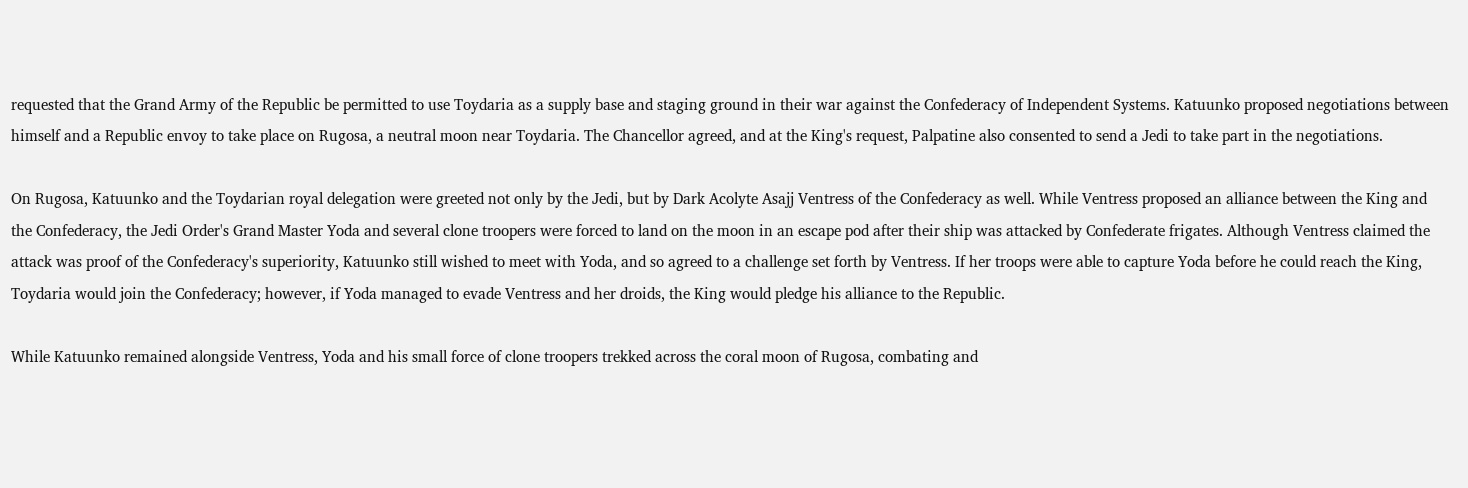requested that the Grand Army of the Republic be permitted to use Toydaria as a supply base and staging ground in their war against the Confederacy of Independent Systems. Katuunko proposed negotiations between himself and a Republic envoy to take place on Rugosa, a neutral moon near Toydaria. The Chancellor agreed, and at the King's request, Palpatine also consented to send a Jedi to take part in the negotiations.

On Rugosa, Katuunko and the Toydarian royal delegation were greeted not only by the Jedi, but by Dark Acolyte Asajj Ventress of the Confederacy as well. While Ventress proposed an alliance between the King and the Confederacy, the Jedi Order's Grand Master Yoda and several clone troopers were forced to land on the moon in an escape pod after their ship was attacked by Confederate frigates. Although Ventress claimed the attack was proof of the Confederacy's superiority, Katuunko still wished to meet with Yoda, and so agreed to a challenge set forth by Ventress. If her troops were able to capture Yoda before he could reach the King, Toydaria would join the Confederacy; however, if Yoda managed to evade Ventress and her droids, the King would pledge his alliance to the Republic.

While Katuunko remained alongside Ventress, Yoda and his small force of clone troopers trekked across the coral moon of Rugosa, combating and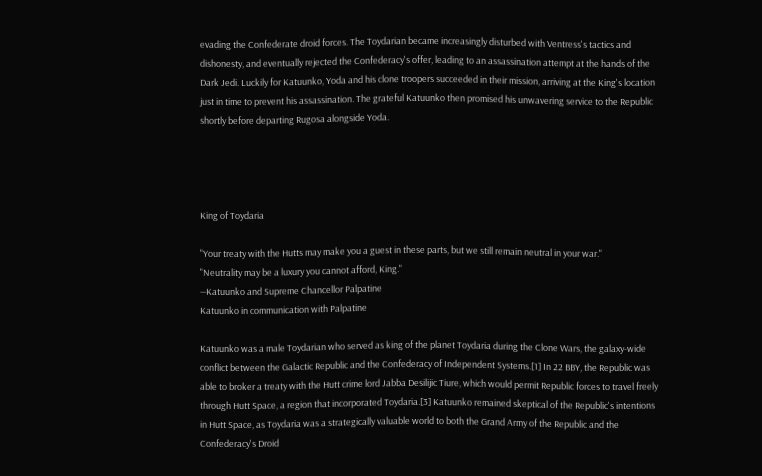evading the Confederate droid forces. The Toydarian became increasingly disturbed with Ventress's tactics and dishonesty, and eventually rejected the Confederacy's offer, leading to an assassination attempt at the hands of the Dark Jedi. Luckily for Katuunko, Yoda and his clone troopers succeeded in their mission, arriving at the King's location just in time to prevent his assassination. The grateful Katuunko then promised his unwavering service to the Republic shortly before departing Rugosa alongside Yoda.




King of Toydaria

"Your treaty with the Hutts may make you a guest in these parts, but we still remain neutral in your war."
"Neutrality may be a luxury you cannot afford, King."
―Katuunko and Supreme Chancellor Palpatine
Katuunko in communication with Palpatine

Katuunko was a male Toydarian who served as king of the planet Toydaria during the Clone Wars, the galaxy-wide conflict between the Galactic Republic and the Confederacy of Independent Systems.[1] In 22 BBY, the Republic was able to broker a treaty with the Hutt crime lord Jabba Desilijic Tiure, which would permit Republic forces to travel freely through Hutt Space, a region that incorporated Toydaria.[3] Katuunko remained skeptical of the Republic's intentions in Hutt Space, as Toydaria was a strategically valuable world to both the Grand Army of the Republic and the Confederacy's Droid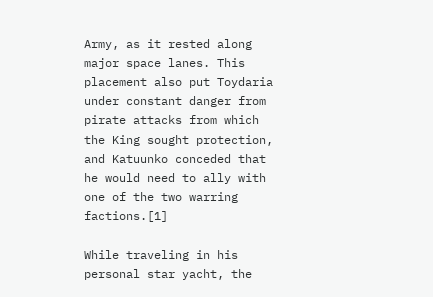Army, as it rested along major space lanes. This placement also put Toydaria under constant danger from pirate attacks from which the King sought protection, and Katuunko conceded that he would need to ally with one of the two warring factions.[1]

While traveling in his personal star yacht, the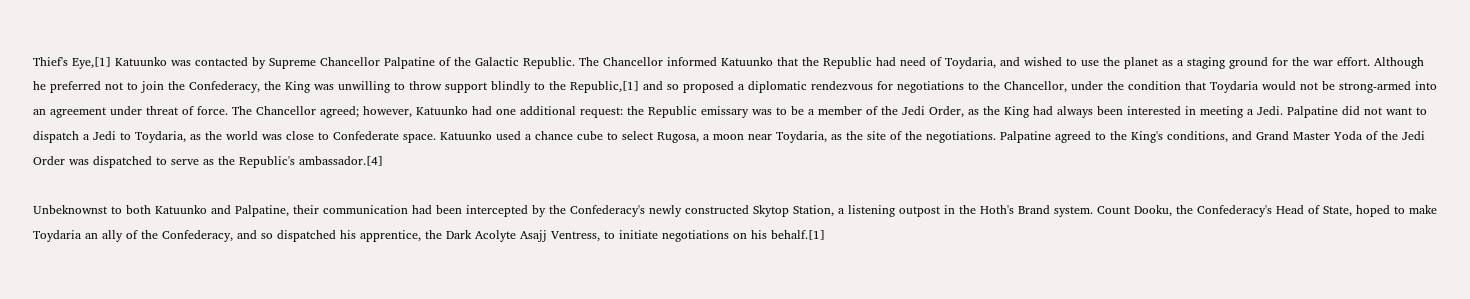Thief's Eye,[1] Katuunko was contacted by Supreme Chancellor Palpatine of the Galactic Republic. The Chancellor informed Katuunko that the Republic had need of Toydaria, and wished to use the planet as a staging ground for the war effort. Although he preferred not to join the Confederacy, the King was unwilling to throw support blindly to the Republic,[1] and so proposed a diplomatic rendezvous for negotiations to the Chancellor, under the condition that Toydaria would not be strong-armed into an agreement under threat of force. The Chancellor agreed; however, Katuunko had one additional request: the Republic emissary was to be a member of the Jedi Order, as the King had always been interested in meeting a Jedi. Palpatine did not want to dispatch a Jedi to Toydaria, as the world was close to Confederate space. Katuunko used a chance cube to select Rugosa, a moon near Toydaria, as the site of the negotiations. Palpatine agreed to the King's conditions, and Grand Master Yoda of the Jedi Order was dispatched to serve as the Republic's ambassador.[4]

Unbeknownst to both Katuunko and Palpatine, their communication had been intercepted by the Confederacy's newly constructed Skytop Station, a listening outpost in the Hoth's Brand system. Count Dooku, the Confederacy's Head of State, hoped to make Toydaria an ally of the Confederacy, and so dispatched his apprentice, the Dark Acolyte Asajj Ventress, to initiate negotiations on his behalf.[1]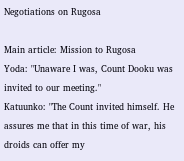Negotiations on Rugosa

Main article: Mission to Rugosa
Yoda: "Unaware I was, Count Dooku was invited to our meeting."
Katuunko: "The Count invited himself. He assures me that in this time of war, his droids can offer my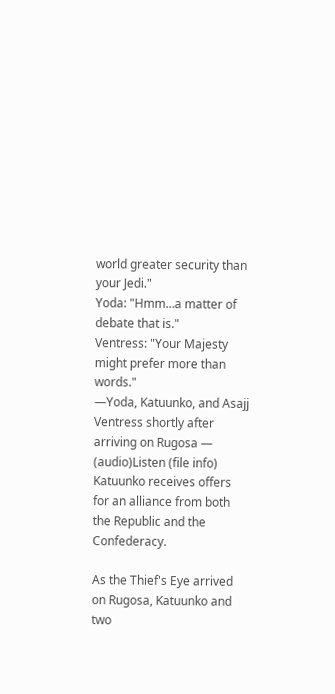world greater security than your Jedi."
Yoda: "Hmm…a matter of debate that is."
Ventress: "Your Majesty might prefer more than words."
—Yoda, Katuunko, and Asajj Ventress shortly after arriving on Rugosa — (audio)Listen (file info)
Katuunko receives offers for an alliance from both the Republic and the Confederacy.

As the Thief's Eye arrived on Rugosa, Katuunko and two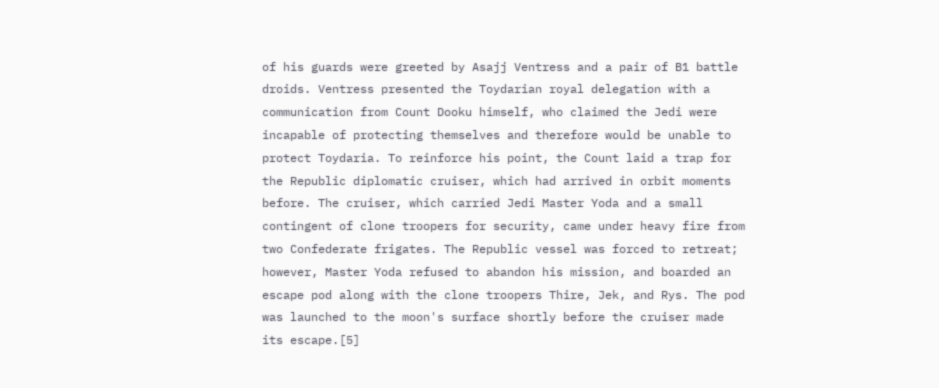of his guards were greeted by Asajj Ventress and a pair of B1 battle droids. Ventress presented the Toydarian royal delegation with a communication from Count Dooku himself, who claimed the Jedi were incapable of protecting themselves and therefore would be unable to protect Toydaria. To reinforce his point, the Count laid a trap for the Republic diplomatic cruiser, which had arrived in orbit moments before. The cruiser, which carried Jedi Master Yoda and a small contingent of clone troopers for security, came under heavy fire from two Confederate frigates. The Republic vessel was forced to retreat; however, Master Yoda refused to abandon his mission, and boarded an escape pod along with the clone troopers Thire, Jek, and Rys. The pod was launched to the moon's surface shortly before the cruiser made its escape.[5]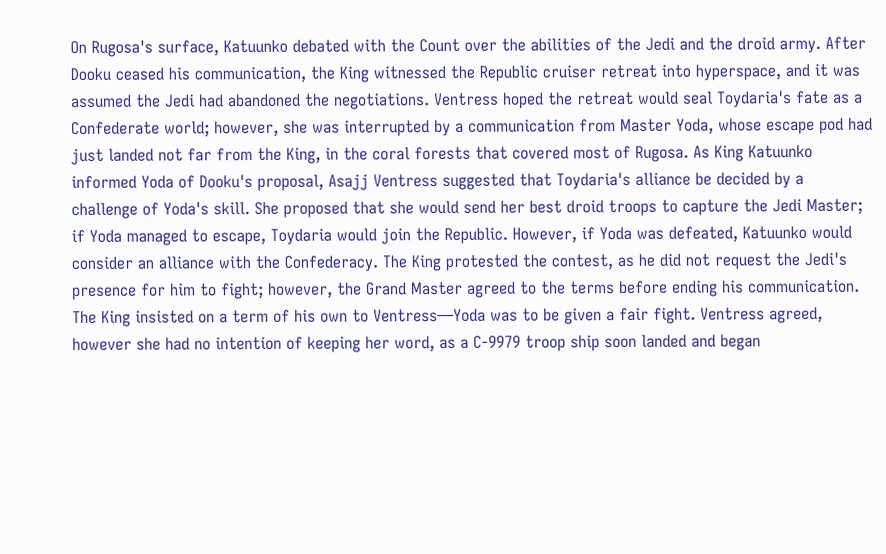On Rugosa's surface, Katuunko debated with the Count over the abilities of the Jedi and the droid army. After Dooku ceased his communication, the King witnessed the Republic cruiser retreat into hyperspace, and it was assumed the Jedi had abandoned the negotiations. Ventress hoped the retreat would seal Toydaria's fate as a Confederate world; however, she was interrupted by a communication from Master Yoda, whose escape pod had just landed not far from the King, in the coral forests that covered most of Rugosa. As King Katuunko informed Yoda of Dooku's proposal, Asajj Ventress suggested that Toydaria's alliance be decided by a challenge of Yoda's skill. She proposed that she would send her best droid troops to capture the Jedi Master; if Yoda managed to escape, Toydaria would join the Republic. However, if Yoda was defeated, Katuunko would consider an alliance with the Confederacy. The King protested the contest, as he did not request the Jedi's presence for him to fight; however, the Grand Master agreed to the terms before ending his communication. The King insisted on a term of his own to Ventress—Yoda was to be given a fair fight. Ventress agreed, however she had no intention of keeping her word, as a C-9979 troop ship soon landed and began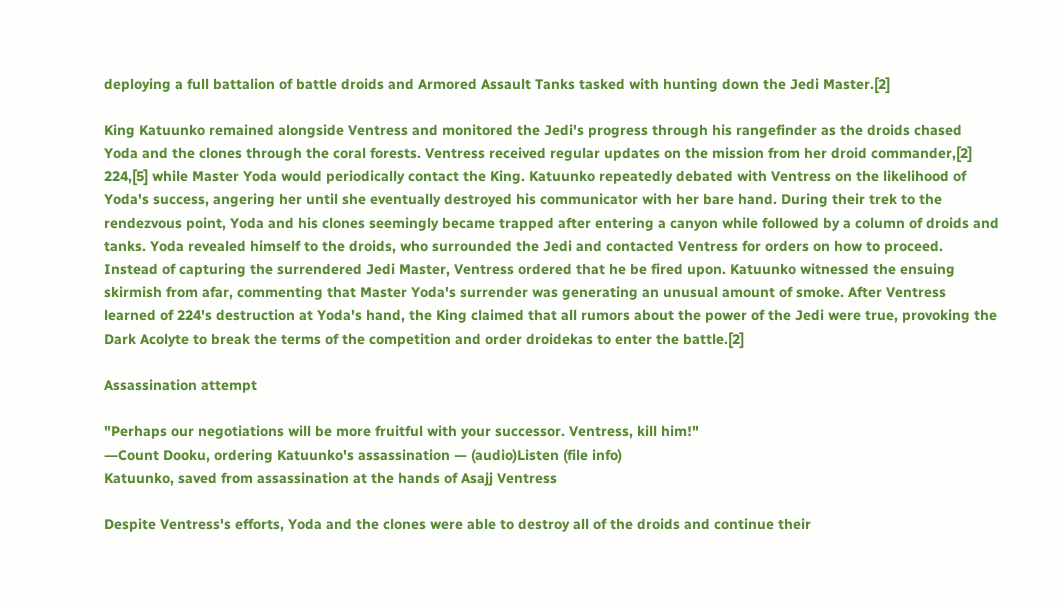deploying a full battalion of battle droids and Armored Assault Tanks tasked with hunting down the Jedi Master.[2]

King Katuunko remained alongside Ventress and monitored the Jedi's progress through his rangefinder as the droids chased Yoda and the clones through the coral forests. Ventress received regular updates on the mission from her droid commander,[2] 224,[5] while Master Yoda would periodically contact the King. Katuunko repeatedly debated with Ventress on the likelihood of Yoda's success, angering her until she eventually destroyed his communicator with her bare hand. During their trek to the rendezvous point, Yoda and his clones seemingly became trapped after entering a canyon while followed by a column of droids and tanks. Yoda revealed himself to the droids, who surrounded the Jedi and contacted Ventress for orders on how to proceed. Instead of capturing the surrendered Jedi Master, Ventress ordered that he be fired upon. Katuunko witnessed the ensuing skirmish from afar, commenting that Master Yoda's surrender was generating an unusual amount of smoke. After Ventress learned of 224's destruction at Yoda's hand, the King claimed that all rumors about the power of the Jedi were true, provoking the Dark Acolyte to break the terms of the competition and order droidekas to enter the battle.[2]

Assassination attempt

"Perhaps our negotiations will be more fruitful with your successor. Ventress, kill him!"
―Count Dooku, ordering Katuunko's assassination — (audio)Listen (file info)
Katuunko, saved from assassination at the hands of Asajj Ventress

Despite Ventress's efforts, Yoda and the clones were able to destroy all of the droids and continue their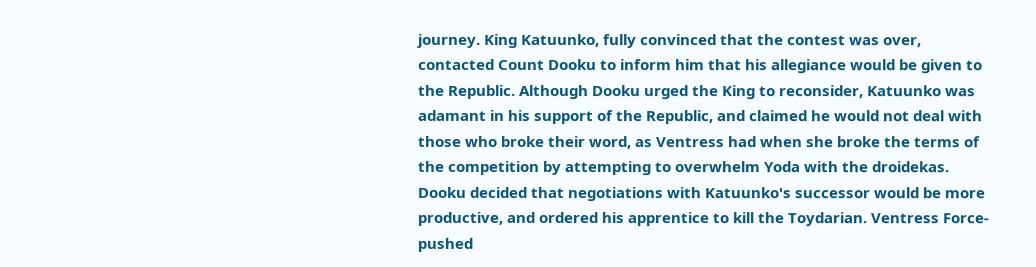journey. King Katuunko, fully convinced that the contest was over, contacted Count Dooku to inform him that his allegiance would be given to the Republic. Although Dooku urged the King to reconsider, Katuunko was adamant in his support of the Republic, and claimed he would not deal with those who broke their word, as Ventress had when she broke the terms of the competition by attempting to overwhelm Yoda with the droidekas. Dooku decided that negotiations with Katuunko's successor would be more productive, and ordered his apprentice to kill the Toydarian. Ventress Force-pushed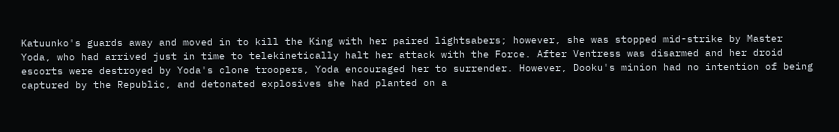Katuunko's guards away and moved in to kill the King with her paired lightsabers; however, she was stopped mid-strike by Master Yoda, who had arrived just in time to telekinetically halt her attack with the Force. After Ventress was disarmed and her droid escorts were destroyed by Yoda's clone troopers, Yoda encouraged her to surrender. However, Dooku's minion had no intention of being captured by the Republic, and detonated explosives she had planted on a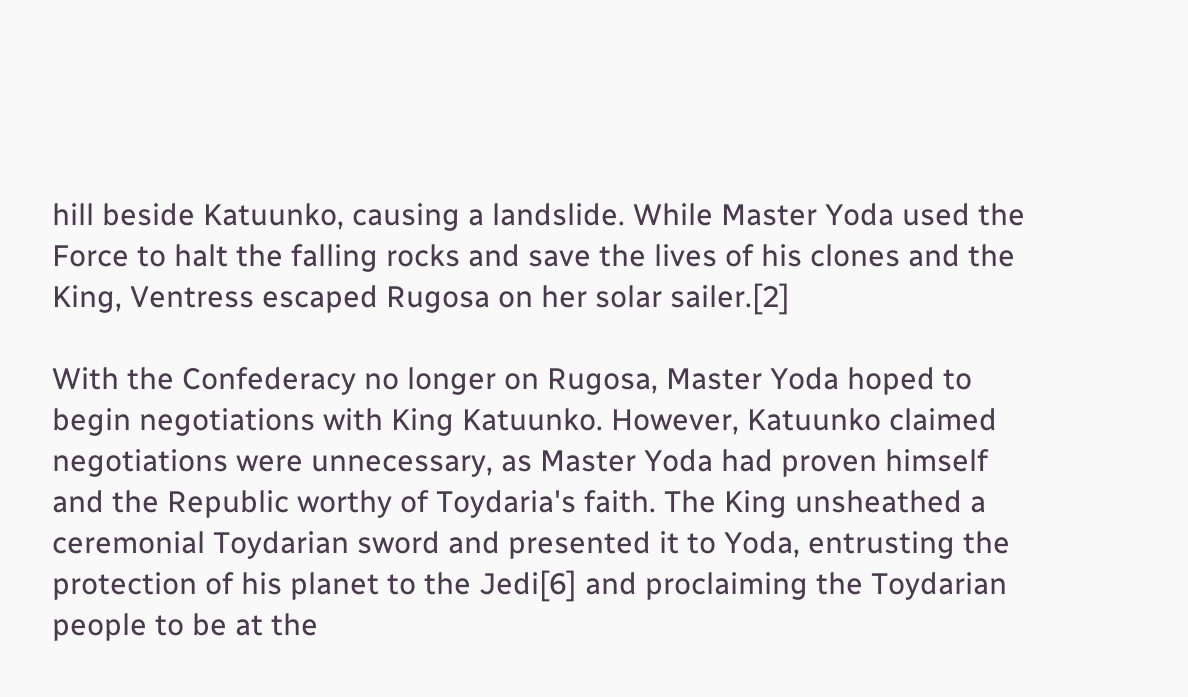hill beside Katuunko, causing a landslide. While Master Yoda used the Force to halt the falling rocks and save the lives of his clones and the King, Ventress escaped Rugosa on her solar sailer.[2]

With the Confederacy no longer on Rugosa, Master Yoda hoped to begin negotiations with King Katuunko. However, Katuunko claimed negotiations were unnecessary, as Master Yoda had proven himself and the Republic worthy of Toydaria's faith. The King unsheathed a ceremonial Toydarian sword and presented it to Yoda, entrusting the protection of his planet to the Jedi[6] and proclaiming the Toydarian people to be at the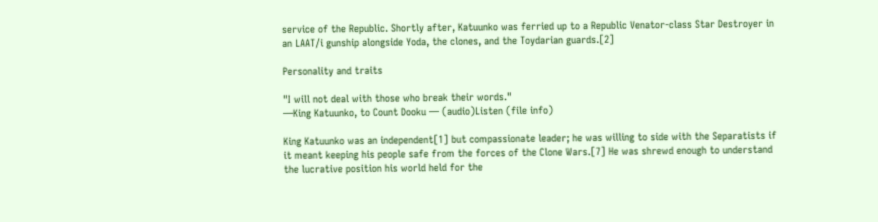service of the Republic. Shortly after, Katuunko was ferried up to a Republic Venator-class Star Destroyer in an LAAT/i gunship alongside Yoda, the clones, and the Toydarian guards.[2]

Personality and traits

"I will not deal with those who break their words."
―King Katuunko, to Count Dooku — (audio)Listen (file info)

King Katuunko was an independent[1] but compassionate leader; he was willing to side with the Separatists if it meant keeping his people safe from the forces of the Clone Wars.[7] He was shrewd enough to understand the lucrative position his world held for the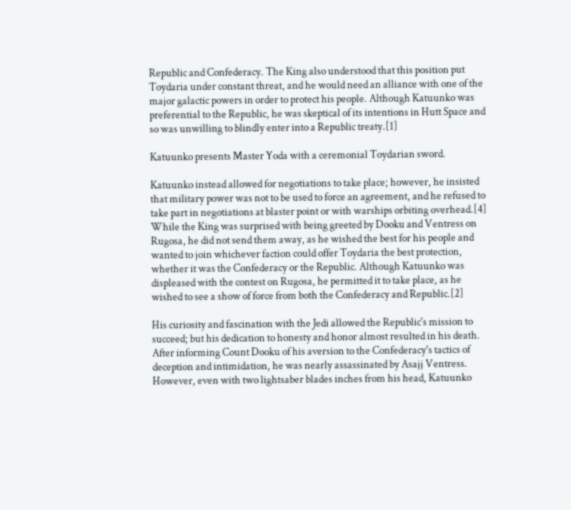Republic and Confederacy. The King also understood that this position put Toydaria under constant threat, and he would need an alliance with one of the major galactic powers in order to protect his people. Although Katuunko was preferential to the Republic, he was skeptical of its intentions in Hutt Space and so was unwilling to blindly enter into a Republic treaty.[1]

Katuunko presents Master Yoda with a ceremonial Toydarian sword.

Katuunko instead allowed for negotiations to take place; however, he insisted that military power was not to be used to force an agreement, and he refused to take part in negotiations at blaster point or with warships orbiting overhead.[4] While the King was surprised with being greeted by Dooku and Ventress on Rugosa, he did not send them away, as he wished the best for his people and wanted to join whichever faction could offer Toydaria the best protection, whether it was the Confederacy or the Republic. Although Katuunko was displeased with the contest on Rugosa, he permitted it to take place, as he wished to see a show of force from both the Confederacy and Republic.[2]

His curiosity and fascination with the Jedi allowed the Republic's mission to succeed; but his dedication to honesty and honor almost resulted in his death. After informing Count Dooku of his aversion to the Confederacy's tactics of deception and intimidation, he was nearly assassinated by Asajj Ventress. However, even with two lightsaber blades inches from his head, Katuunko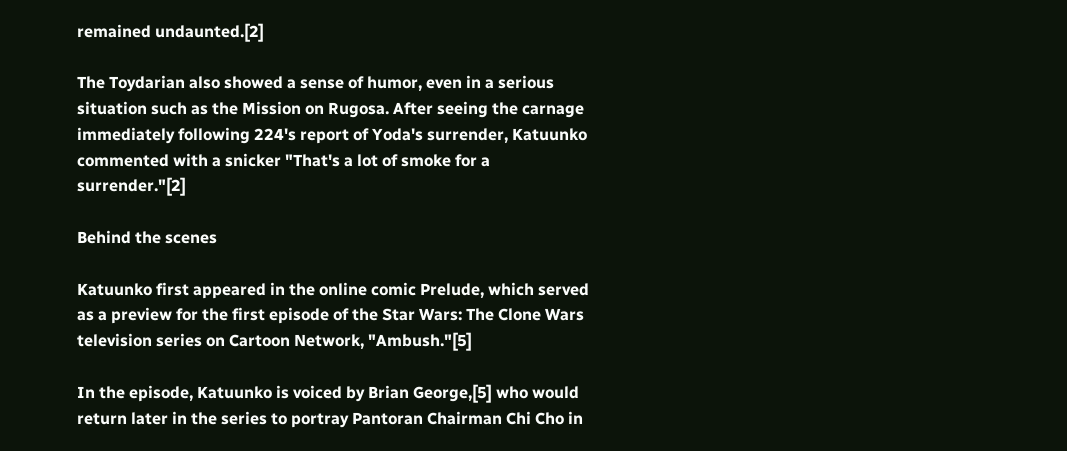remained undaunted.[2]

The Toydarian also showed a sense of humor, even in a serious situation such as the Mission on Rugosa. After seeing the carnage immediately following 224's report of Yoda's surrender, Katuunko commented with a snicker "That's a lot of smoke for a surrender."[2]

Behind the scenes

Katuunko first appeared in the online comic Prelude, which served as a preview for the first episode of the Star Wars: The Clone Wars television series on Cartoon Network, "Ambush."[5]

In the episode, Katuunko is voiced by Brian George,[5] who would return later in the series to portray Pantoran Chairman Chi Cho in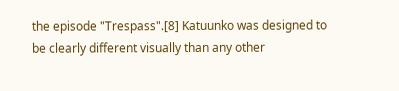the episode "Trespass".[8] Katuunko was designed to be clearly different visually than any other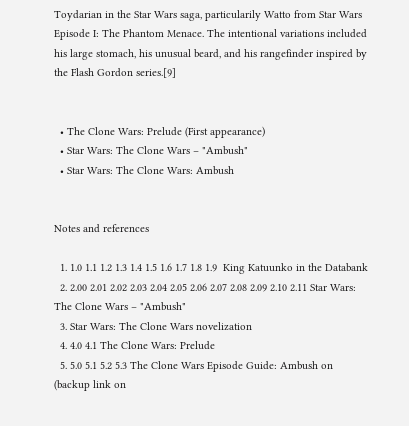Toydarian in the Star Wars saga, particularily Watto from Star Wars Episode I: The Phantom Menace. The intentional variations included his large stomach, his unusual beard, and his rangefinder inspired by the Flash Gordon series.[9]


  • The Clone Wars: Prelude (First appearance)
  • Star Wars: The Clone Wars – "Ambush"
  • Star Wars: The Clone Wars: Ambush


Notes and references

  1. 1.0 1.1 1.2 1.3 1.4 1.5 1.6 1.7 1.8 1.9  King Katuunko in the Databank
  2. 2.00 2.01 2.02 2.03 2.04 2.05 2.06 2.07 2.08 2.09 2.10 2.11 Star Wars: The Clone Wars – "Ambush"
  3. Star Wars: The Clone Wars novelization
  4. 4.0 4.1 The Clone Wars: Prelude
  5. 5.0 5.1 5.2 5.3 The Clone Wars Episode Guide: Ambush on (backup link on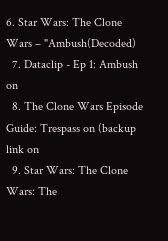6. Star Wars: The Clone Wars – "Ambush(Decoded)
  7. Dataclip - Ep 1: Ambush on
  8. The Clone Wars Episode Guide: Trespass on (backup link on
  9. Star Wars: The Clone Wars: The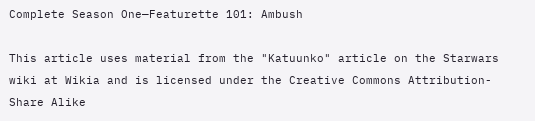Complete Season One—Featurette 101: Ambush

This article uses material from the "Katuunko" article on the Starwars wiki at Wikia and is licensed under the Creative Commons Attribution-Share Alike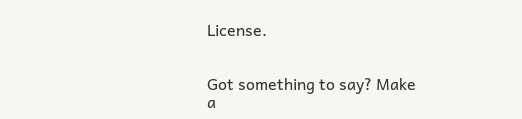License.


Got something to say? Make a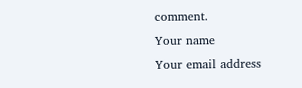comment.
Your name
Your email address